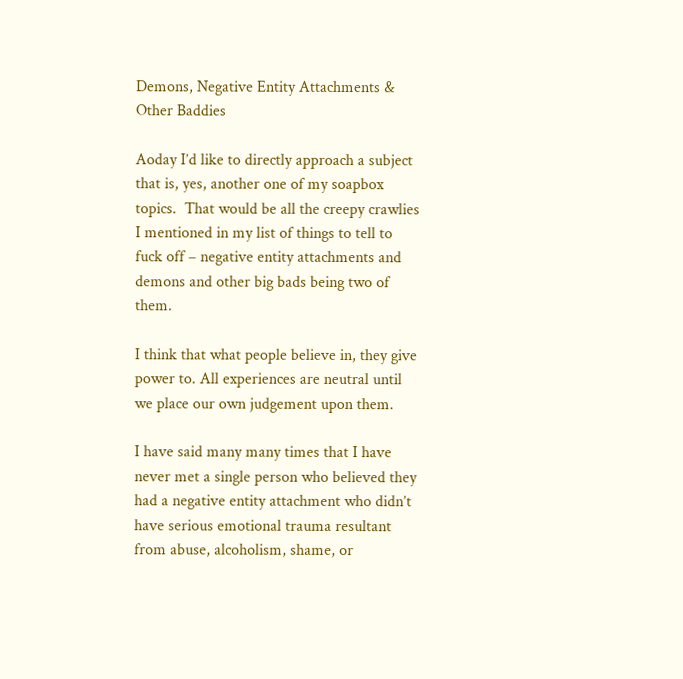Demons, Negative Entity Attachments & Other Baddies

Aoday I’d like to directly approach a subject that is, yes, another one of my soapbox topics.  That would be all the creepy crawlies I mentioned in my list of things to tell to fuck off – negative entity attachments and demons and other big bads being two of them.

I think that what people believe in, they give power to. All experiences are neutral until we place our own judgement upon them.

I have said many many times that I have never met a single person who believed they had a negative entity attachment who didn’t have serious emotional trauma resultant from abuse, alcoholism, shame, or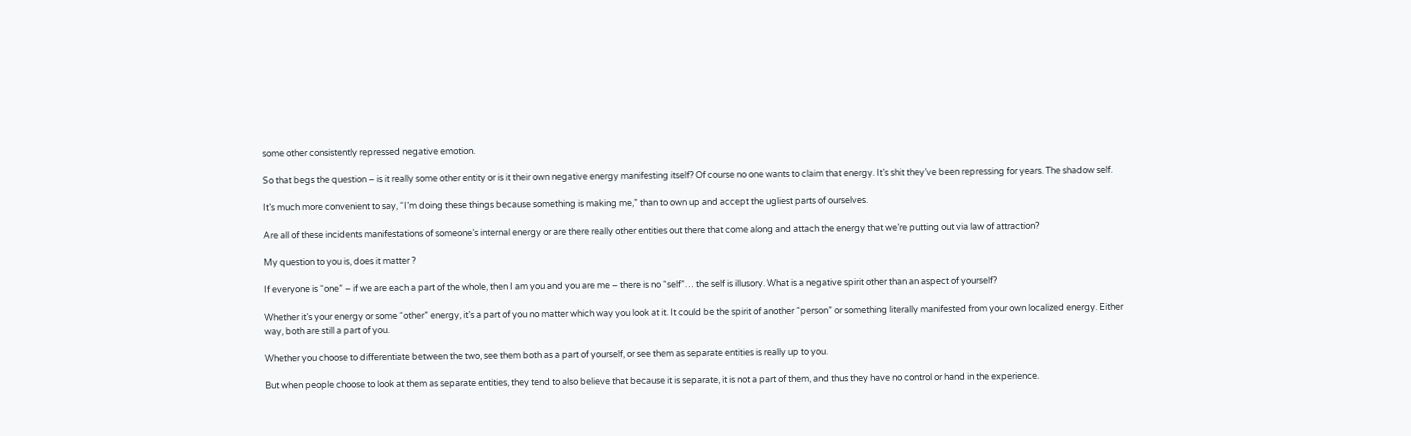some other consistently repressed negative emotion.

So that begs the question – is it really some other entity or is it their own negative energy manifesting itself? Of course no one wants to claim that energy. It’s shit they’ve been repressing for years. The shadow self.

It’s much more convenient to say, “I’m doing these things because something is making me,” than to own up and accept the ugliest parts of ourselves.

Are all of these incidents manifestations of someone’s internal energy or are there really other entities out there that come along and attach the energy that we’re putting out via law of attraction?

My question to you is, does it matter ?

If everyone is “one” – if we are each a part of the whole, then I am you and you are me – there is no “self”… the self is illusory. What is a negative spirit other than an aspect of yourself?

Whether it’s your energy or some “other” energy, it’s a part of you no matter which way you look at it. It could be the spirit of another “person” or something literally manifested from your own localized energy. Either way, both are still a part of you.

Whether you choose to differentiate between the two, see them both as a part of yourself, or see them as separate entities is really up to you.

But when people choose to look at them as separate entities, they tend to also believe that because it is separate, it is not a part of them, and thus they have no control or hand in the experience.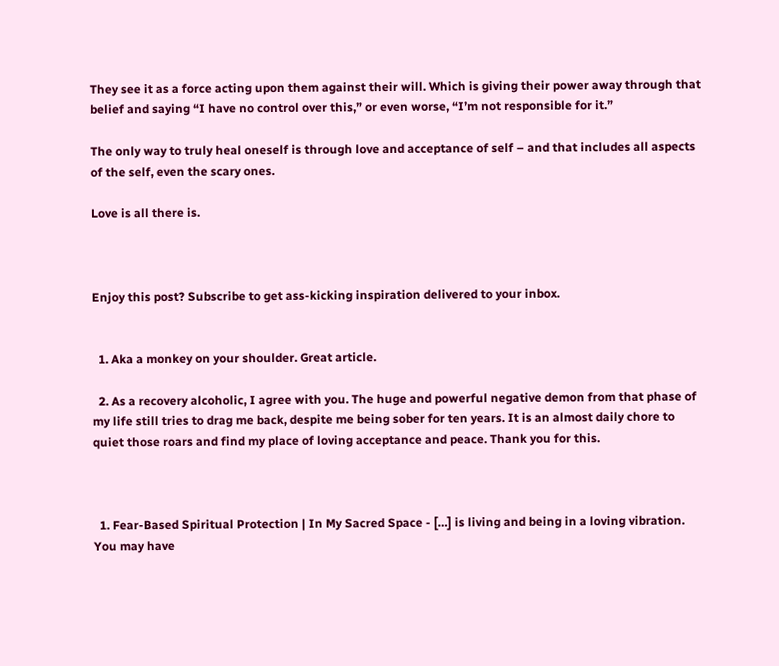They see it as a force acting upon them against their will. Which is giving their power away through that belief and saying “I have no control over this,” or even worse, “I’m not responsible for it.”

The only way to truly heal oneself is through love and acceptance of self – and that includes all aspects of the self, even the scary ones.

Love is all there is.



Enjoy this post? Subscribe to get ass-kicking inspiration delivered to your inbox.


  1. Aka a monkey on your shoulder. Great article.

  2. As a recovery alcoholic, I agree with you. The huge and powerful negative demon from that phase of my life still tries to drag me back, despite me being sober for ten years. It is an almost daily chore to quiet those roars and find my place of loving acceptance and peace. Thank you for this.



  1. Fear-Based Spiritual Protection | In My Sacred Space - […] is living and being in a loving vibration.  You may have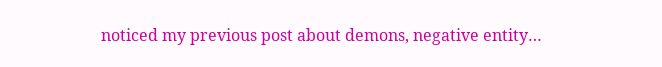noticed my previous post about demons, negative entity…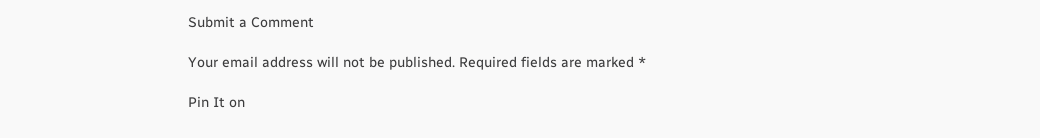Submit a Comment

Your email address will not be published. Required fields are marked *

Pin It on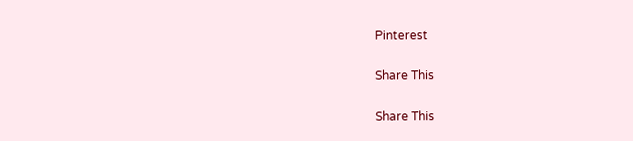Pinterest

Share This

Share This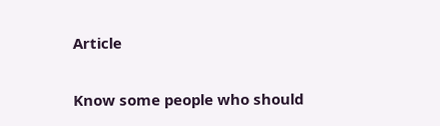Article

Know some people who should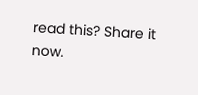read this? Share it now.